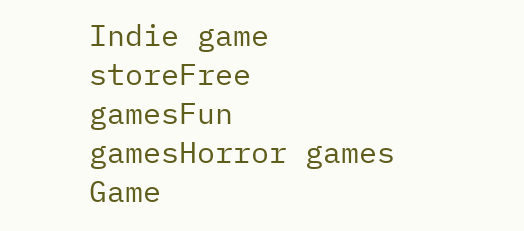Indie game storeFree gamesFun gamesHorror games
Game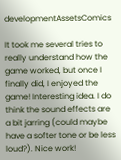developmentAssetsComics

It took me several tries to really understand how the game worked, but once I finally did, I enjoyed the game! Interesting idea. I do think the sound effects are a bit jarring (could maybe have a softer tone or be less loud?). Nice work!